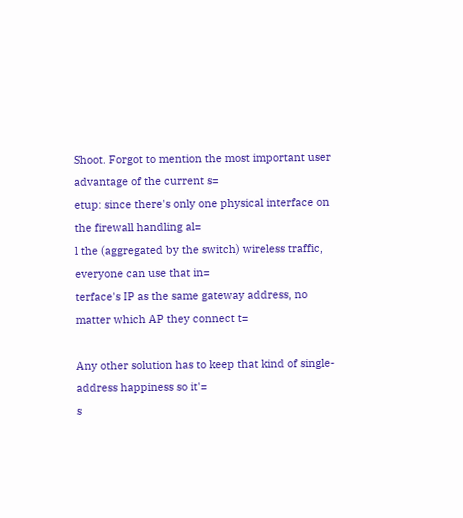Shoot. Forgot to mention the most important user advantage of the current s=
etup: since there's only one physical interface on the firewall handling al=
l the (aggregated by the switch) wireless traffic, everyone can use that in=
terface's IP as the same gateway address, no matter which AP they connect t=

Any other solution has to keep that kind of single-address happiness so it'=
s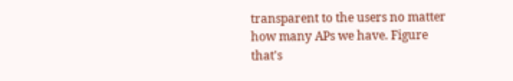transparent to the users no matter how many APs we have. Figure that's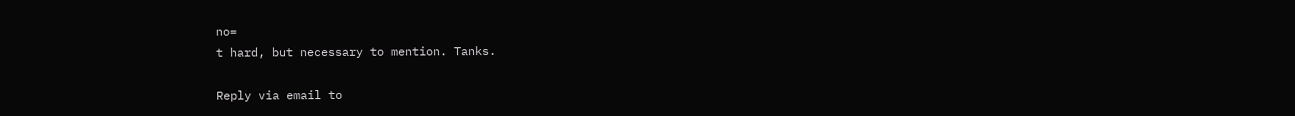no=
t hard, but necessary to mention. Tanks.

Reply via email to